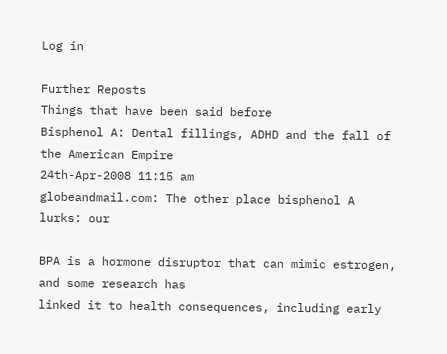Log in

Further Reposts
Things that have been said before
Bisphenol A: Dental fillings, ADHD and the fall of the American Empire
24th-Apr-2008 11:15 am
globeandmail.com: The other place bisphenol A lurks: our

BPA is a hormone disruptor that can mimic estrogen, and some research has
linked it to health consequences, including early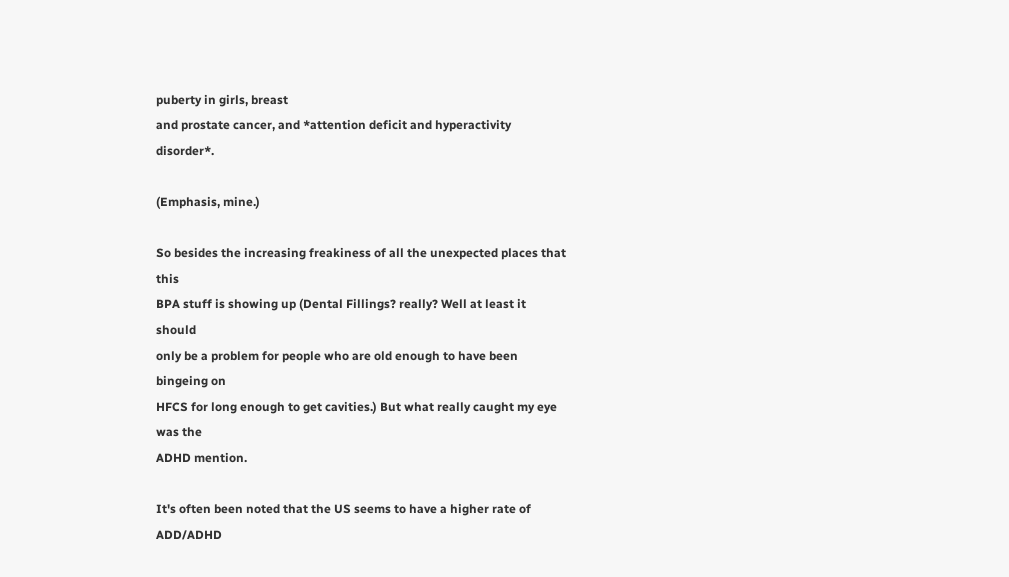puberty in girls, breast
and prostate cancer, and *attention deficit and hyperactivity disorder*.

(Emphasis, mine.)

So besides the increasing freakiness of all the unexpected places that this
BPA stuff is showing up (Dental Fillings? really? Well at least it should
only be a problem for people who are old enough to have been bingeing on
HFCS for long enough to get cavities.) But what really caught my eye was the
ADHD mention.

It's often been noted that the US seems to have a higher rate of ADD/ADHD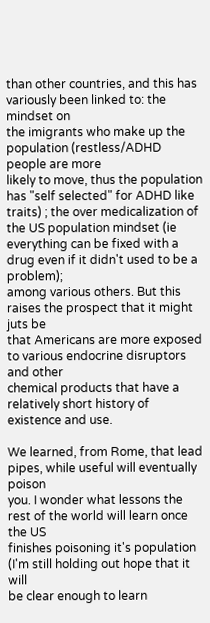than other countries, and this has variously been linked to: the mindset on
the imigrants who make up the population (restless/ADHD people are more
likely to move, thus the population has "self selected" for ADHD like
traits) ; the over medicalization of the US population mindset (ie
everything can be fixed with a drug even if it didn't used to be a problem);
among various others. But this raises the prospect that it might juts be
that Americans are more exposed to various endocrine disruptors and other
chemical products that have a relatively short history of existence and use.

We learned, from Rome, that lead pipes, while useful will eventually poison
you. I wonder what lessons the rest of the world will learn once the US
finishes poisoning it's population (I'm still holding out hope that it will
be clear enough to learn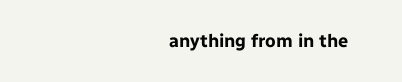anything from in the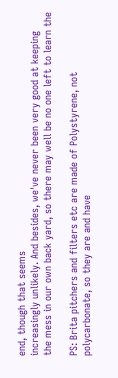end, though that seems
increasingly unlikely. And besides, we've never been very good at keeping
the mess in our own back yard, so there may well be no one left to learn the

PS: Brita pitchers and filters etc are made of Polystyrene, not
polycarbonate, so they are and have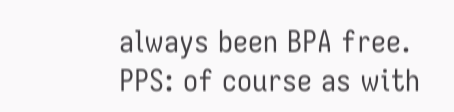always been BPA free.
PPS: of course as with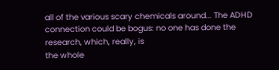all of the various scary chemicals around... The ADHD
connection could be bogus: no one has done the research, which, really, is
the whole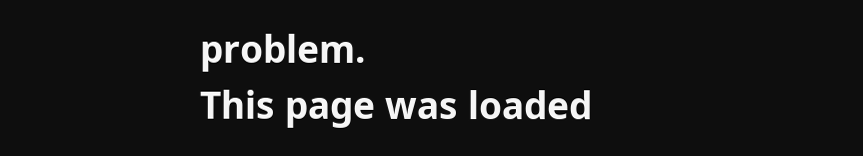problem.
This page was loaded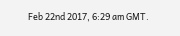Feb 22nd 2017, 6:29 am GMT.